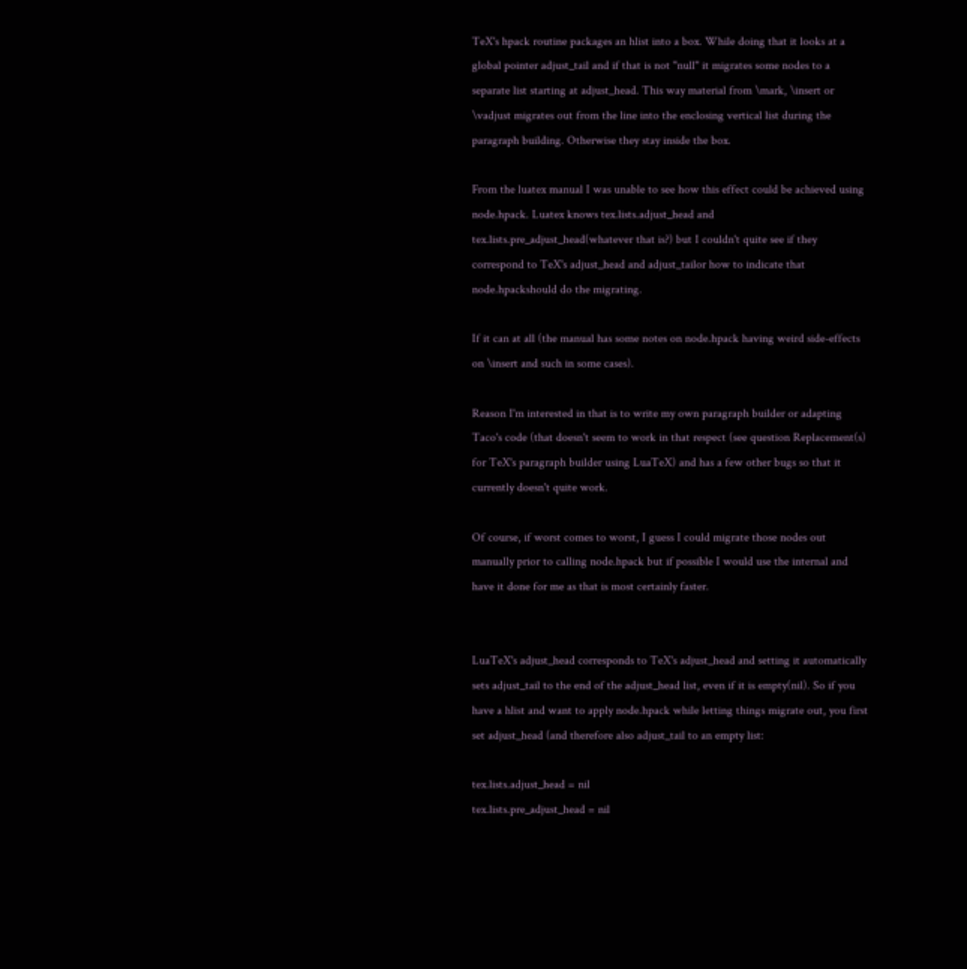TeX's hpack routine packages an hlist into a box. While doing that it looks at a global pointer adjust_tail and if that is not "null" it migrates some nodes to a separate list starting at adjust_head. This way material from \mark, \insert or \vadjust migrates out from the line into the enclosing vertical list during the paragraph building. Otherwise they stay inside the box.

From the luatex manual I was unable to see how this effect could be achieved using node.hpack. Luatex knows tex.lists.adjust_head and tex.lists.pre_adjust_head(whatever that is?) but I couldn't quite see if they correspond to TeX's adjust_head and adjust_tailor how to indicate that node.hpackshould do the migrating.

If it can at all (the manual has some notes on node.hpack having weird side-effects on \insert and such in some cases).

Reason I'm interested in that is to write my own paragraph builder or adapting Taco's code (that doesn't seem to work in that respect (see question Replacement(s) for TeX's paragraph builder using LuaTeX) and has a few other bugs so that it currently doesn't quite work.

Of course, if worst comes to worst, I guess I could migrate those nodes out manually prior to calling node.hpack but if possible I would use the internal and have it done for me as that is most certainly faster.


LuaTeX's adjust_head corresponds to TeX's adjust_head and setting it automatically sets adjust_tail to the end of the adjust_head list, even if it is empty(nil). So if you have a hlist and want to apply node.hpack while letting things migrate out, you first set adjust_head (and therefore also adjust_tail to an empty list:

tex.lists.adjust_head = nil
tex.lists.pre_adjust_head = nil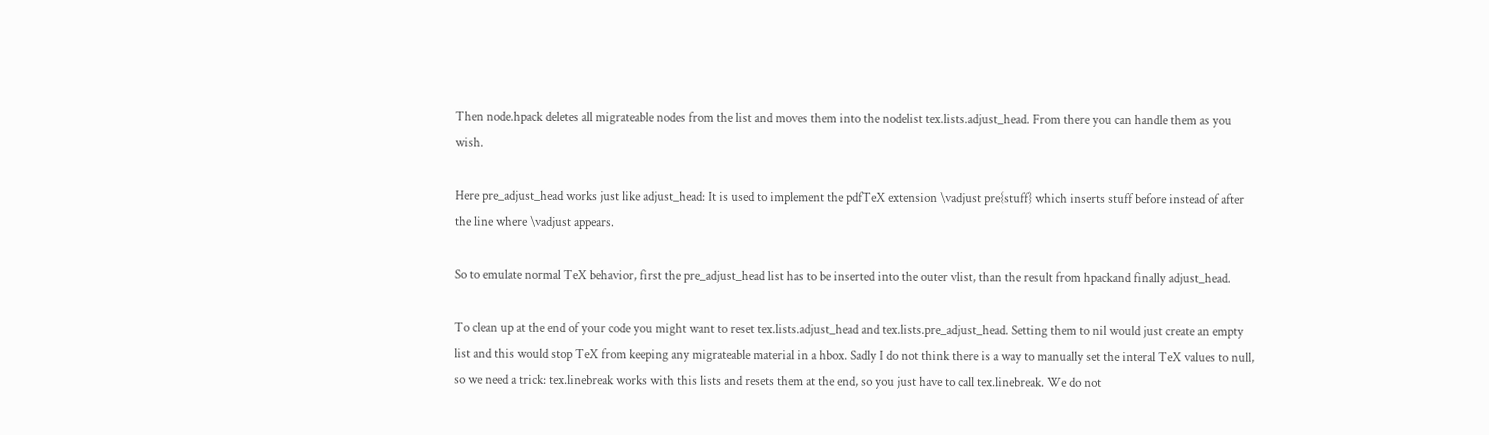Then node.hpack deletes all migrateable nodes from the list and moves them into the nodelist tex.lists.adjust_head. From there you can handle them as you wish.

Here pre_adjust_head works just like adjust_head: It is used to implement the pdfTeX extension \vadjust pre{stuff} which inserts stuff before instead of after the line where \vadjust appears.

So to emulate normal TeX behavior, first the pre_adjust_head list has to be inserted into the outer vlist, than the result from hpackand finally adjust_head.

To clean up at the end of your code you might want to reset tex.lists.adjust_head and tex.lists.pre_adjust_head. Setting them to nil would just create an empty list and this would stop TeX from keeping any migrateable material in a hbox. Sadly I do not think there is a way to manually set the interal TeX values to null, so we need a trick: tex.linebreak works with this lists and resets them at the end, so you just have to call tex.linebreak. We do not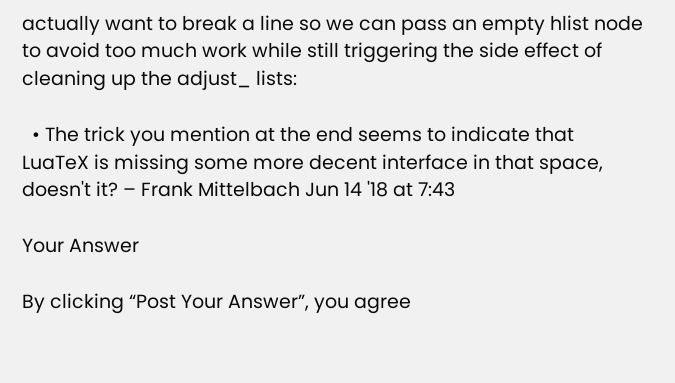actually want to break a line so we can pass an empty hlist node to avoid too much work while still triggering the side effect of cleaning up the adjust_ lists:

  • The trick you mention at the end seems to indicate that LuaTeX is missing some more decent interface in that space, doesn't it? – Frank Mittelbach Jun 14 '18 at 7:43

Your Answer

By clicking “Post Your Answer”, you agree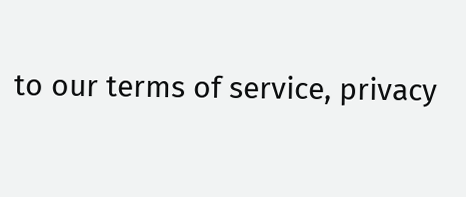to our terms of service, privacy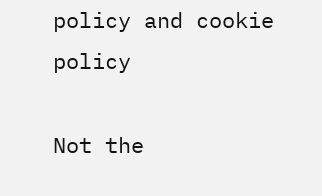policy and cookie policy

Not the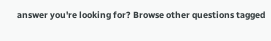answer you're looking for? Browse other questions tagged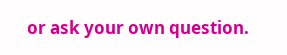or ask your own question.